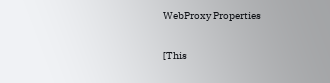WebProxy Properties

[This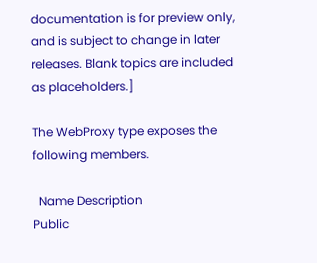documentation is for preview only, and is subject to change in later releases. Blank topics are included as placeholders.]

The WebProxy type exposes the following members.

  Name Description
Public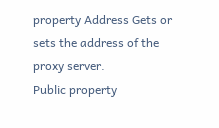property Address Gets or sets the address of the proxy server.
Public property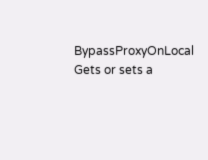BypassProxyOnLocal Gets or sets a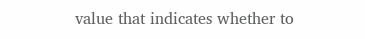value that indicates whether to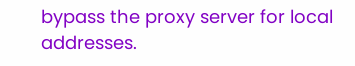bypass the proxy server for local addresses.